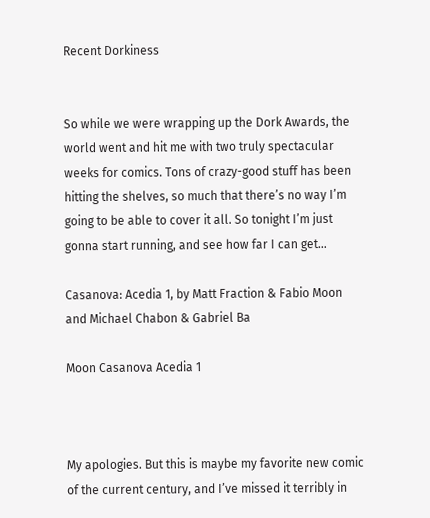Recent Dorkiness


So while we were wrapping up the Dork Awards, the world went and hit me with two truly spectacular weeks for comics. Tons of crazy-good stuff has been hitting the shelves, so much that there’s no way I’m going to be able to cover it all. So tonight I’m just gonna start running, and see how far I can get…

Casanova: Acedia 1, by Matt Fraction & Fabio Moon and Michael Chabon & Gabriel Ba

Moon Casanova Acedia 1



My apologies. But this is maybe my favorite new comic of the current century, and I’ve missed it terribly in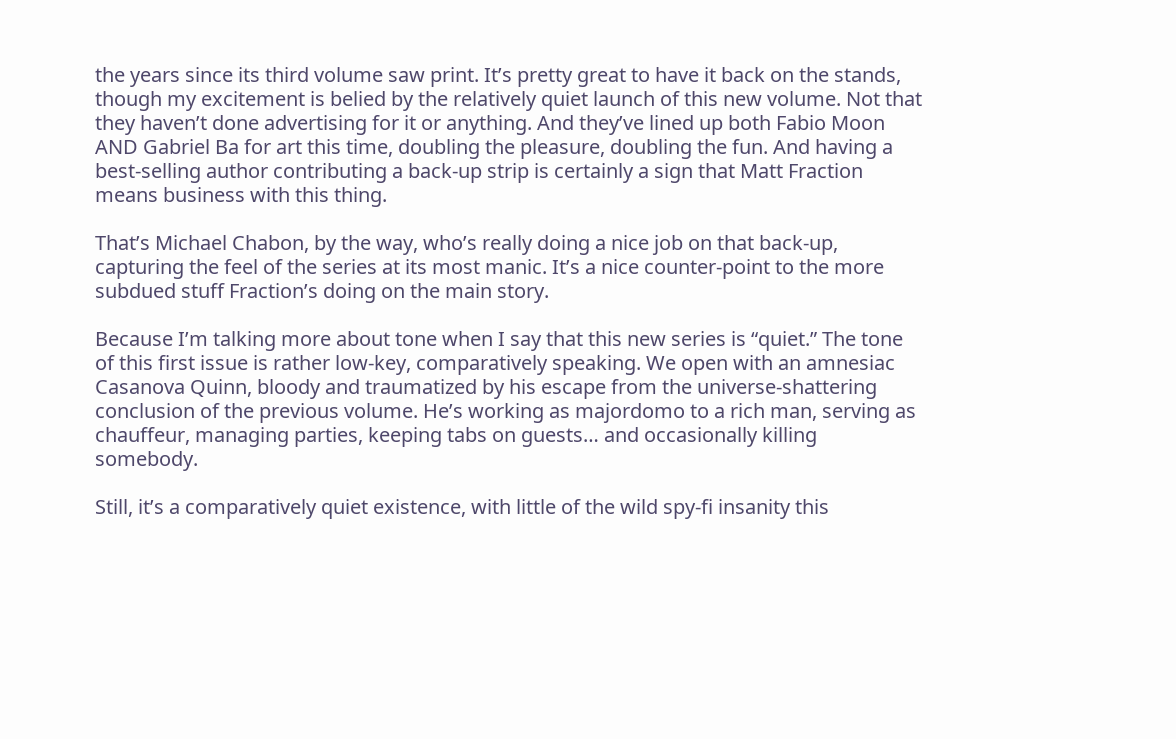the years since its third volume saw print. It’s pretty great to have it back on the stands, though my excitement is belied by the relatively quiet launch of this new volume. Not that they haven’t done advertising for it or anything. And they’ve lined up both Fabio Moon AND Gabriel Ba for art this time, doubling the pleasure, doubling the fun. And having a best-selling author contributing a back-up strip is certainly a sign that Matt Fraction means business with this thing.

That’s Michael Chabon, by the way, who’s really doing a nice job on that back-up, capturing the feel of the series at its most manic. It’s a nice counter-point to the more subdued stuff Fraction’s doing on the main story.

Because I’m talking more about tone when I say that this new series is “quiet.” The tone of this first issue is rather low-key, comparatively speaking. We open with an amnesiac Casanova Quinn, bloody and traumatized by his escape from the universe-shattering conclusion of the previous volume. He’s working as majordomo to a rich man, serving as chauffeur, managing parties, keeping tabs on guests… and occasionally killing somebody.

Still, it’s a comparatively quiet existence, with little of the wild spy-fi insanity this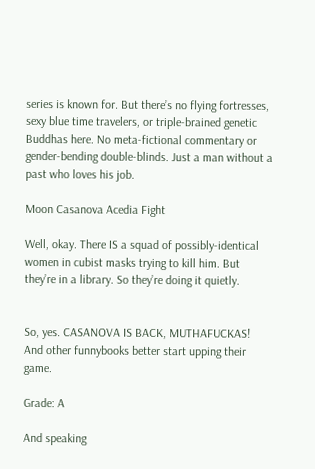series is known for. But there’s no flying fortresses, sexy blue time travelers, or triple-brained genetic Buddhas here. No meta-fictional commentary or gender-bending double-blinds. Just a man without a past who loves his job.

Moon Casanova Acedia Fight

Well, okay. There IS a squad of possibly-identical women in cubist masks trying to kill him. But they’re in a library. So they’re doing it quietly.


So, yes. CASANOVA IS BACK, MUTHAFUCKAS! And other funnybooks better start upping their game.

Grade: A

And speaking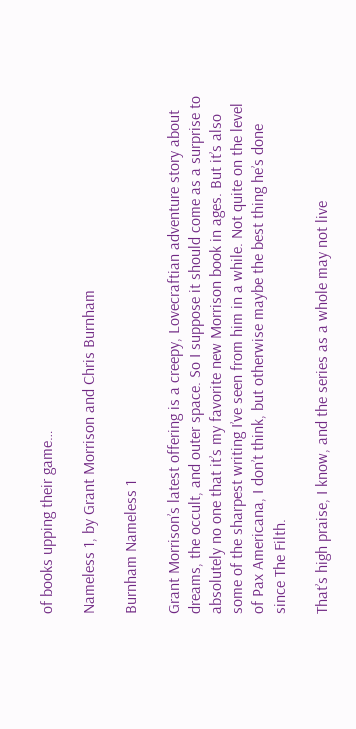of books upping their game…

Nameless 1, by Grant Morrison and Chris Burnham

Burnham Nameless 1

Grant Morrison’s latest offering is a creepy, Lovecraftian adventure story about dreams, the occult, and outer space. So I suppose it should come as a surprise to absolutely no one that it’s my favorite new Morrison book in ages. But it’s also some of the sharpest writing I’ve seen from him in a while. Not quite on the level of Pax Americana, I don’t think, but otherwise maybe the best thing he’s done since The Filth.

That’s high praise, I know, and the series as a whole may not live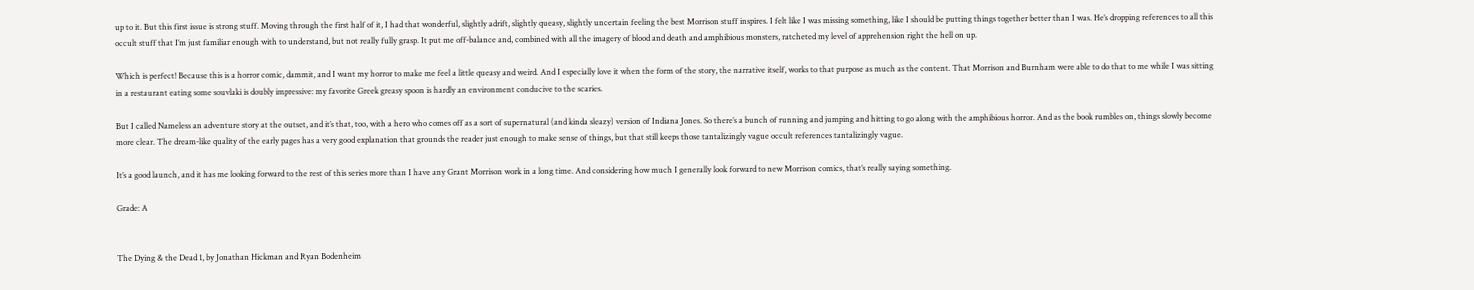up to it. But this first issue is strong stuff. Moving through the first half of it, I had that wonderful, slightly adrift, slightly queasy, slightly uncertain feeling the best Morrison stuff inspires. I felt like I was missing something, like I should be putting things together better than I was. He’s dropping references to all this occult stuff that I’m just familiar enough with to understand, but not really fully grasp. It put me off-balance and, combined with all the imagery of blood and death and amphibious monsters, ratcheted my level of apprehension right the hell on up.

Which is perfect! Because this is a horror comic, dammit, and I want my horror to make me feel a little queasy and weird. And I especially love it when the form of the story, the narrative itself, works to that purpose as much as the content. That Morrison and Burnham were able to do that to me while I was sitting in a restaurant eating some souvlaki is doubly impressive: my favorite Greek greasy spoon is hardly an environment conducive to the scaries.

But I called Nameless an adventure story at the outset, and it’s that, too, with a hero who comes off as a sort of supernatural (and kinda sleazy) version of Indiana Jones. So there’s a bunch of running and jumping and hitting to go along with the amphibious horror. And as the book rumbles on, things slowly become more clear. The dream-like quality of the early pages has a very good explanation that grounds the reader just enough to make sense of things, but that still keeps those tantalizingly vague occult references tantalizingly vague.

It’s a good launch, and it has me looking forward to the rest of this series more than I have any Grant Morrison work in a long time. And considering how much I generally look forward to new Morrison comics, that’s really saying something.

Grade: A


The Dying & the Dead 1, by Jonathan Hickman and Ryan Bodenheim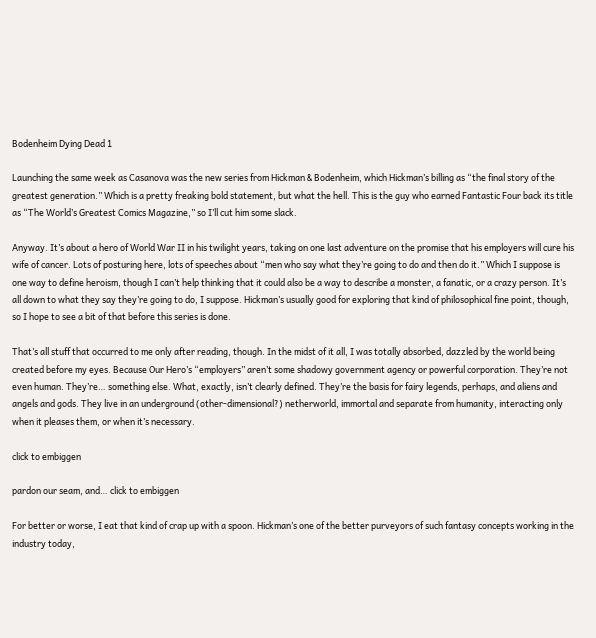Bodenheim Dying Dead 1

Launching the same week as Casanova was the new series from Hickman & Bodenheim, which Hickman’s billing as “the final story of the greatest generation.” Which is a pretty freaking bold statement, but what the hell. This is the guy who earned Fantastic Four back its title as “The World’s Greatest Comics Magazine,” so I’ll cut him some slack.

Anyway. It’s about a hero of World War II in his twilight years, taking on one last adventure on the promise that his employers will cure his wife of cancer. Lots of posturing here, lots of speeches about “men who say what they’re going to do and then do it.” Which I suppose is one way to define heroism, though I can’t help thinking that it could also be a way to describe a monster, a fanatic, or a crazy person. It’s all down to what they say they’re going to do, I suppose. Hickman’s usually good for exploring that kind of philosophical fine point, though, so I hope to see a bit of that before this series is done.

That’s all stuff that occurred to me only after reading, though. In the midst of it all, I was totally absorbed, dazzled by the world being created before my eyes. Because Our Hero’s “employers” aren’t some shadowy government agency or powerful corporation. They’re not even human. They’re… something else. What, exactly, isn’t clearly defined. They’re the basis for fairy legends, perhaps, and aliens and angels and gods. They live in an underground (other-dimensional?) netherworld, immortal and separate from humanity, interacting only when it pleases them, or when it’s necessary.

click to embiggen

pardon our seam, and… click to embiggen

For better or worse, I eat that kind of crap up with a spoon. Hickman’s one of the better purveyors of such fantasy concepts working in the industry today,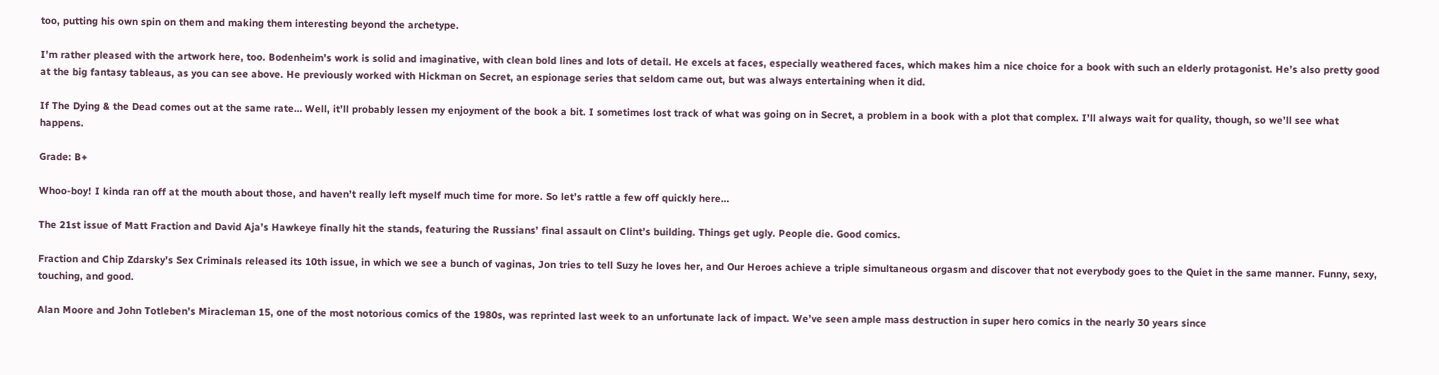too, putting his own spin on them and making them interesting beyond the archetype.

I’m rather pleased with the artwork here, too. Bodenheim’s work is solid and imaginative, with clean bold lines and lots of detail. He excels at faces, especially weathered faces, which makes him a nice choice for a book with such an elderly protagonist. He’s also pretty good at the big fantasy tableaus, as you can see above. He previously worked with Hickman on Secret, an espionage series that seldom came out, but was always entertaining when it did.

If The Dying & the Dead comes out at the same rate… Well, it’ll probably lessen my enjoyment of the book a bit. I sometimes lost track of what was going on in Secret, a problem in a book with a plot that complex. I’ll always wait for quality, though, so we’ll see what happens.

Grade: B+

Whoo-boy! I kinda ran off at the mouth about those, and haven’t really left myself much time for more. So let’s rattle a few off quickly here…

The 21st issue of Matt Fraction and David Aja’s Hawkeye finally hit the stands, featuring the Russians’ final assault on Clint’s building. Things get ugly. People die. Good comics.

Fraction and Chip Zdarsky’s Sex Criminals released its 10th issue, in which we see a bunch of vaginas, Jon tries to tell Suzy he loves her, and Our Heroes achieve a triple simultaneous orgasm and discover that not everybody goes to the Quiet in the same manner. Funny, sexy, touching, and good.

Alan Moore and John Totleben’s Miracleman 15, one of the most notorious comics of the 1980s, was reprinted last week to an unfortunate lack of impact. We’ve seen ample mass destruction in super hero comics in the nearly 30 years since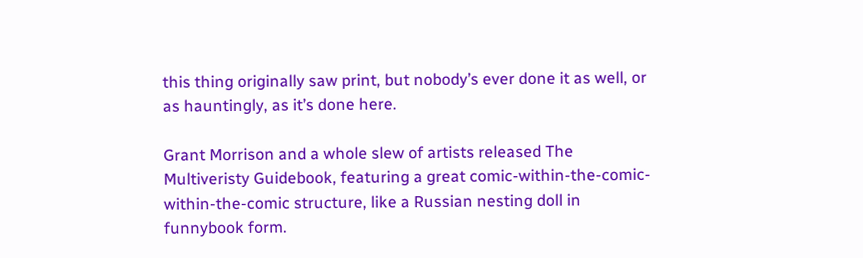this thing originally saw print, but nobody’s ever done it as well, or as hauntingly, as it’s done here.

Grant Morrison and a whole slew of artists released The Multiveristy Guidebook, featuring a great comic-within-the-comic-within-the-comic structure, like a Russian nesting doll in funnybook form.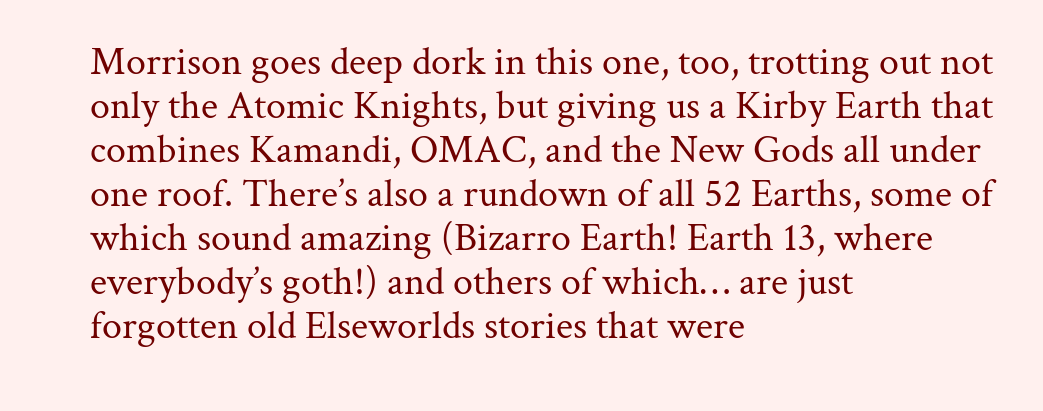Morrison goes deep dork in this one, too, trotting out not only the Atomic Knights, but giving us a Kirby Earth that combines Kamandi, OMAC, and the New Gods all under one roof. There’s also a rundown of all 52 Earths, some of which sound amazing (Bizarro Earth! Earth 13, where everybody’s goth!) and others of which… are just forgotten old Elseworlds stories that were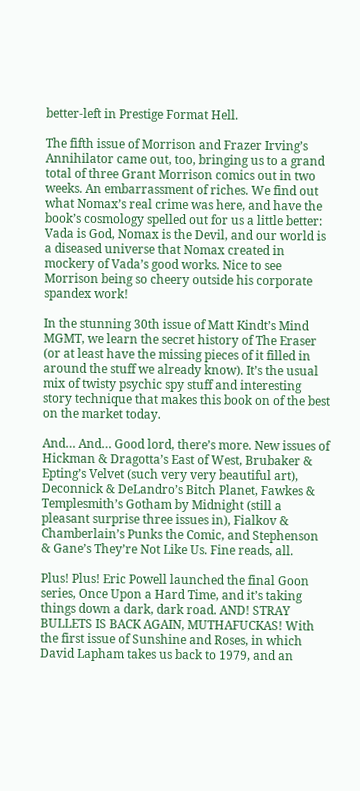better-left in Prestige Format Hell.

The fifth issue of Morrison and Frazer Irving’s Annihilator came out, too, bringing us to a grand total of three Grant Morrison comics out in two weeks. An embarrassment of riches. We find out what Nomax’s real crime was here, and have the book’s cosmology spelled out for us a little better: Vada is God, Nomax is the Devil, and our world is a diseased universe that Nomax created in mockery of Vada’s good works. Nice to see Morrison being so cheery outside his corporate spandex work!

In the stunning 30th issue of Matt Kindt’s Mind MGMT, we learn the secret history of The Eraser (or at least have the missing pieces of it filled in around the stuff we already know). It’s the usual mix of twisty psychic spy stuff and interesting story technique that makes this book on of the best on the market today.

And… And… Good lord, there’s more. New issues of Hickman & Dragotta’s East of West, Brubaker & Epting’s Velvet (such very very beautiful art), Deconnick & DeLandro’s Bitch Planet, Fawkes & Templesmith’s Gotham by Midnight (still a pleasant surprise three issues in), Fialkov & Chamberlain’s Punks the Comic, and Stephenson & Gane’s They’re Not Like Us. Fine reads, all.

Plus! Plus! Eric Powell launched the final Goon series, Once Upon a Hard Time, and it’s taking things down a dark, dark road. AND! STRAY BULLETS IS BACK AGAIN, MUTHAFUCKAS! With the first issue of Sunshine and Roses, in which David Lapham takes us back to 1979, and an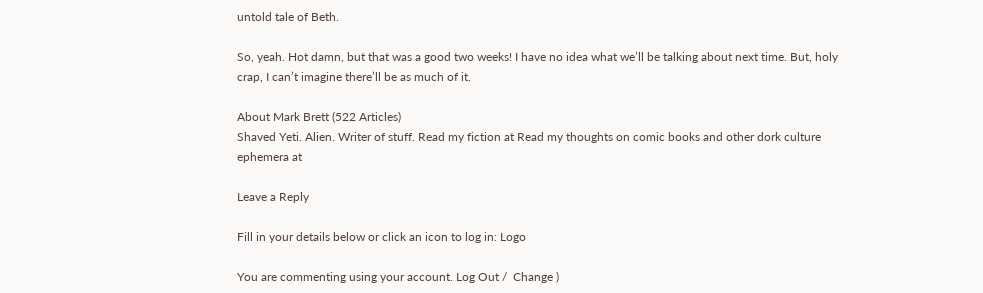untold tale of Beth.

So, yeah. Hot damn, but that was a good two weeks! I have no idea what we’ll be talking about next time. But, holy crap, I can’t imagine there’ll be as much of it.

About Mark Brett (522 Articles)
Shaved Yeti. Alien. Writer of stuff. Read my fiction at Read my thoughts on comic books and other dork culture ephemera at

Leave a Reply

Fill in your details below or click an icon to log in: Logo

You are commenting using your account. Log Out /  Change )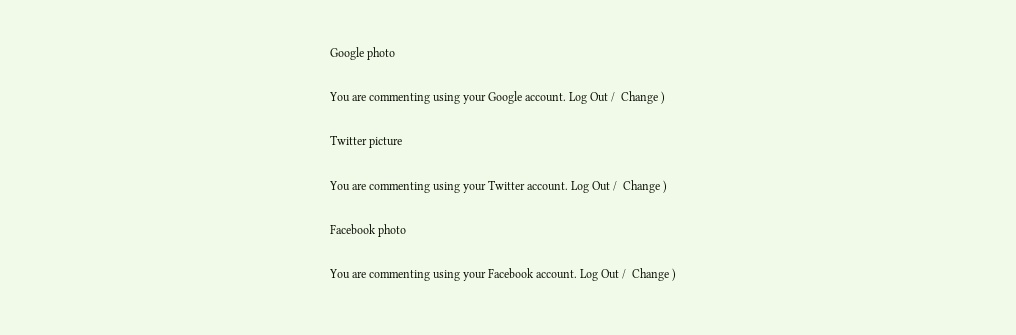Google photo

You are commenting using your Google account. Log Out /  Change )

Twitter picture

You are commenting using your Twitter account. Log Out /  Change )

Facebook photo

You are commenting using your Facebook account. Log Out /  Change )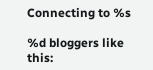Connecting to %s

%d bloggers like this: